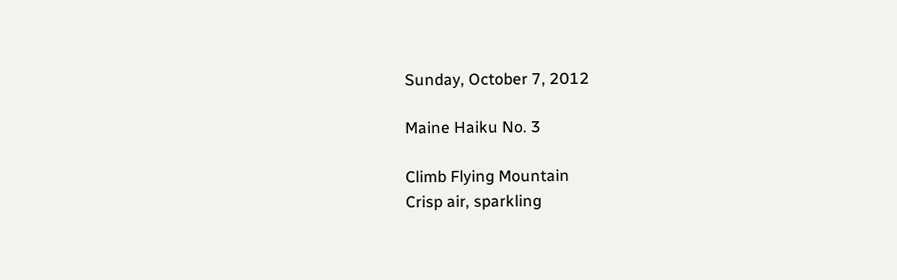Sunday, October 7, 2012

Maine Haiku No. 3

Climb Flying Mountain
Crisp air, sparkling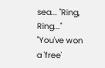sea... "Ring, Ring..."
"You've won a 'free'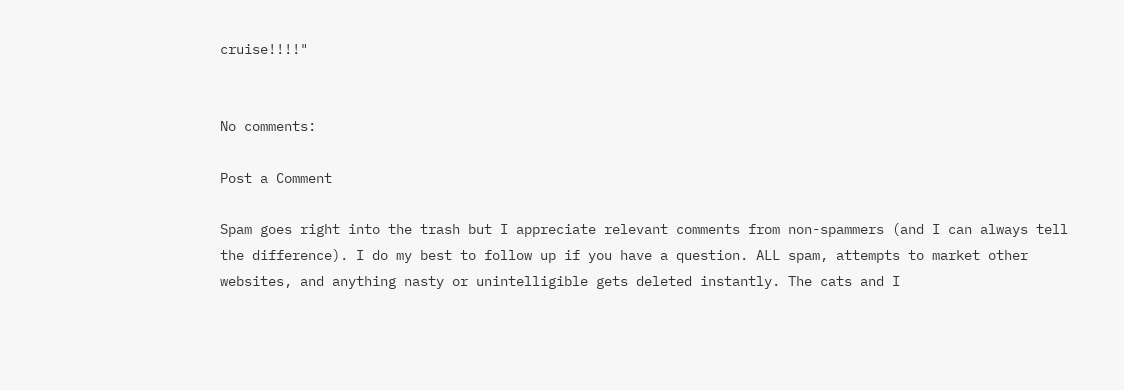cruise!!!!"


No comments:

Post a Comment

Spam goes right into the trash but I appreciate relevant comments from non-spammers (and I can always tell the difference). I do my best to follow up if you have a question. ALL spam, attempts to market other websites, and anything nasty or unintelligible gets deleted instantly. The cats and I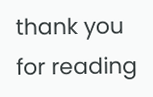thank you for reading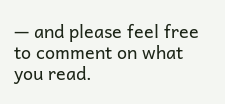— and please feel free to comment on what you read.